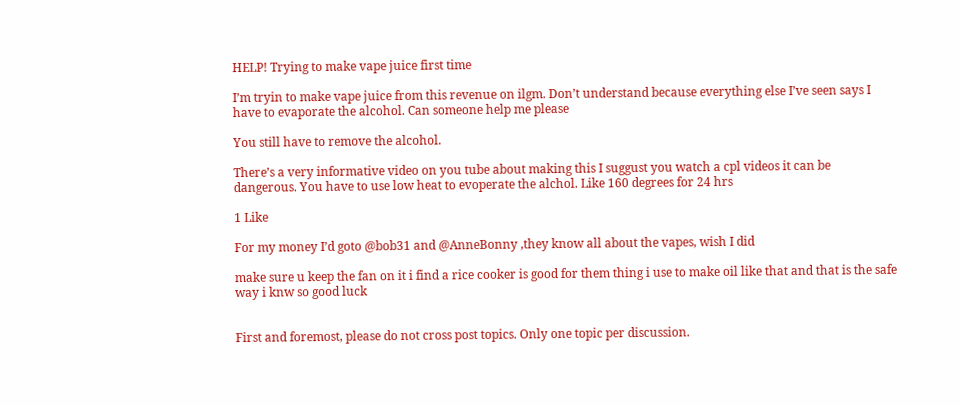HELP! Trying to make vape juice first time

I’m tryin to make vape juice from this revenue on ilgm. Don’t understand because everything else I’ve seen says I have to evaporate the alcohol. Can someone help me please

You still have to remove the alcohol.

There’s a very informative video on you tube about making this I suggust you watch a cpl videos it can be dangerous. You have to use low heat to evoperate the alchol. Like 160 degrees for 24 hrs

1 Like

For my money I’d goto @bob31 and @AnneBonny ,they know all about the vapes, wish I did

make sure u keep the fan on it i find a rice cooker is good for them thing i use to make oil like that and that is the safe way i knw so good luck


First and foremost, please do not cross post topics. Only one topic per discussion.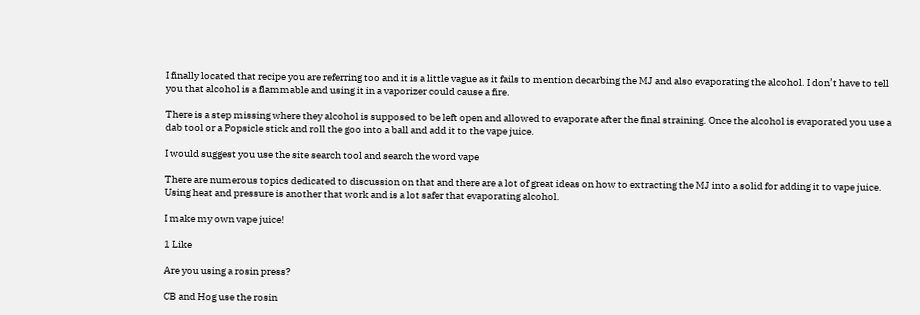I finally located that recipe you are referring too and it is a little vague as it fails to mention decarbing the MJ and also evaporating the alcohol. I don’t have to tell you that alcohol is a flammable and using it in a vaporizer could cause a fire.

There is a step missing where they alcohol is supposed to be left open and allowed to evaporate after the final straining. Once the alcohol is evaporated you use a dab tool or a Popsicle stick and roll the goo into a ball and add it to the vape juice.

I would suggest you use the site search tool and search the word vape

There are numerous topics dedicated to discussion on that and there are a lot of great ideas on how to extracting the MJ into a solid for adding it to vape juice. Using heat and pressure is another that work and is a lot safer that evaporating alcohol.

I make my own vape juice!

1 Like

Are you using a rosin press?

CB and Hog use the rosin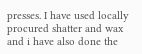presses. I have used locally procured shatter and wax and i have also done the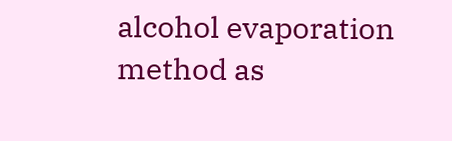alcohol evaporation method as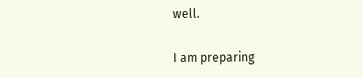well.

I am preparing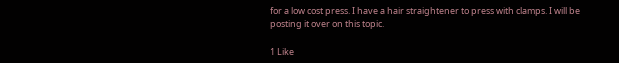for a low cost press. I have a hair straightener to press with clamps. I will be posting it over on this topic.

1 Like